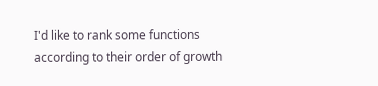I'd like to rank some functions according to their order of growth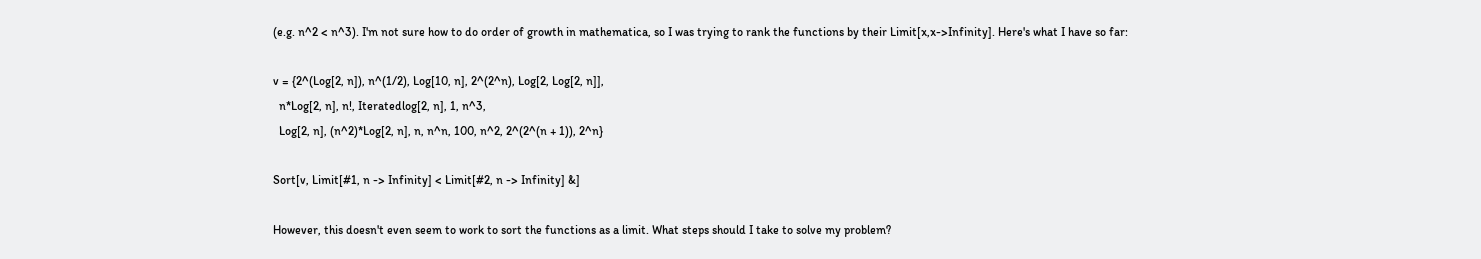(e.g. n^2 < n^3). I'm not sure how to do order of growth in mathematica, so I was trying to rank the functions by their Limit[x,x->Infinity]. Here's what I have so far:

v = {2^(Log[2, n]), n^(1/2), Log[10, n], 2^(2^n), Log[2, Log[2, n]],
  n*Log[2, n], n!, Iteratedlog[2, n], 1, n^3,
  Log[2, n], (n^2)*Log[2, n], n, n^n, 100, n^2, 2^(2^(n + 1)), 2^n}

Sort[v, Limit[#1, n -> Infinity] < Limit[#2, n -> Infinity] &]

However, this doesn't even seem to work to sort the functions as a limit. What steps should I take to solve my problem?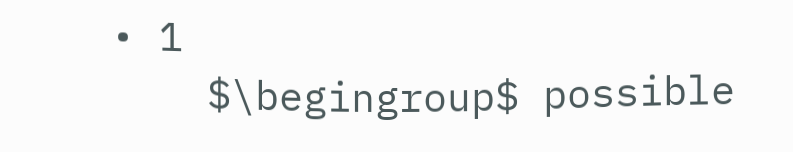• 1
    $\begingroup$ possible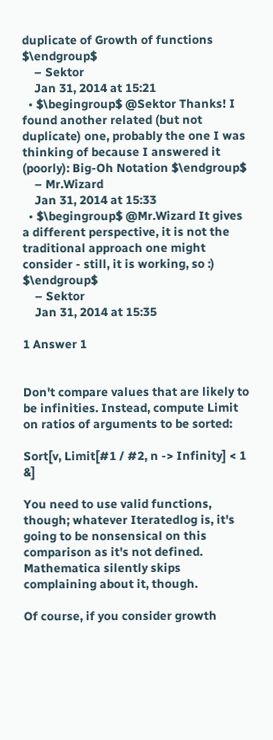duplicate of Growth of functions $\endgroup$
    – Sektor
    Jan 31, 2014 at 15:21
  • $\begingroup$ @Sektor Thanks! I found another related (but not duplicate) one, probably the one I was thinking of because I answered it (poorly): Big-Oh Notation $\endgroup$
    – Mr.Wizard
    Jan 31, 2014 at 15:33
  • $\begingroup$ @Mr.Wizard It gives a different perspective, it is not the traditional approach one might consider - still, it is working, so :) $\endgroup$
    – Sektor
    Jan 31, 2014 at 15:35

1 Answer 1


Don't compare values that are likely to be infinities. Instead, compute Limit on ratios of arguments to be sorted:

Sort[v, Limit[#1 / #2, n -> Infinity] < 1 &]

You need to use valid functions, though; whatever Iteratedlog is, it's going to be nonsensical on this comparison as it's not defined. Mathematica silently skips complaining about it, though.

Of course, if you consider growth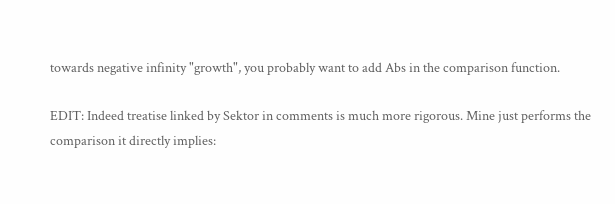towards negative infinity "growth", you probably want to add Abs in the comparison function.

EDIT: Indeed treatise linked by Sektor in comments is much more rigorous. Mine just performs the comparison it directly implies: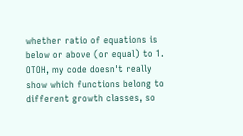whether ratio of equations is below or above (or equal) to 1. OTOH, my code doesn't really show which functions belong to different growth classes, so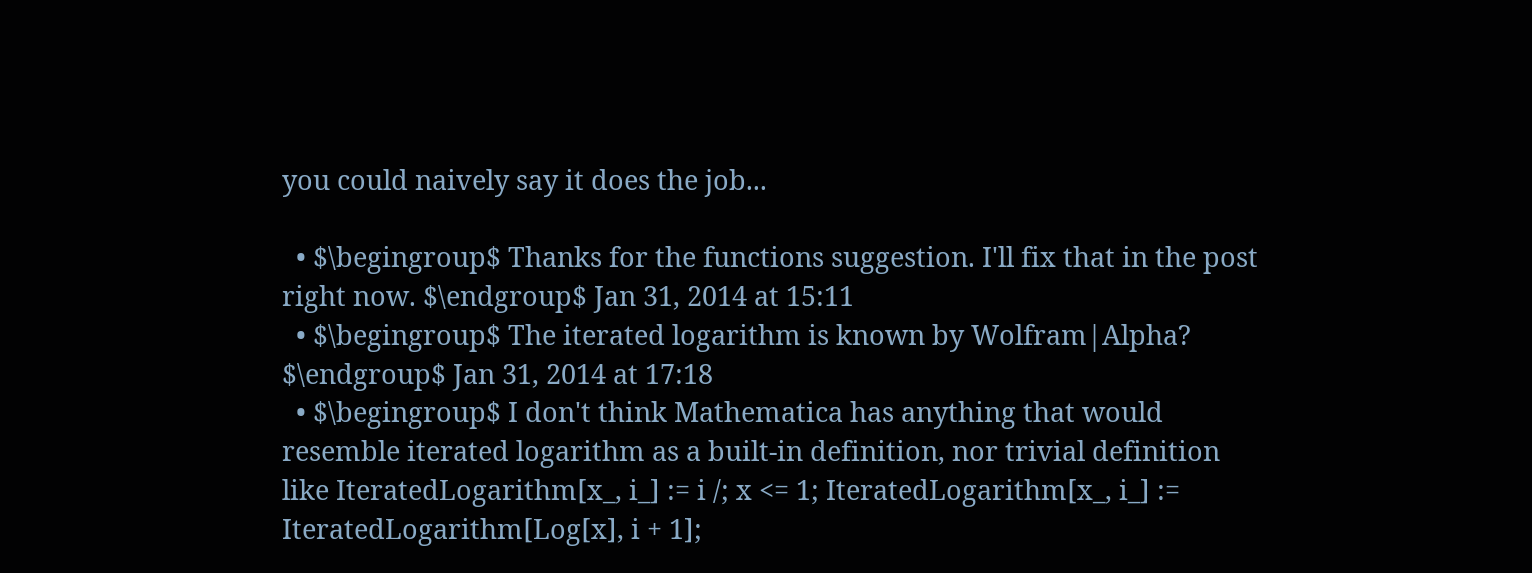you could naively say it does the job...

  • $\begingroup$ Thanks for the functions suggestion. I'll fix that in the post right now. $\endgroup$ Jan 31, 2014 at 15:11
  • $\begingroup$ The iterated logarithm is known by Wolfram|Alpha? $\endgroup$ Jan 31, 2014 at 17:18
  • $\begingroup$ I don't think Mathematica has anything that would resemble iterated logarithm as a built-in definition, nor trivial definition like IteratedLogarithm[x_, i_] := i /; x <= 1; IteratedLogarithm[x_, i_] := IteratedLogarithm[Log[x], i + 1];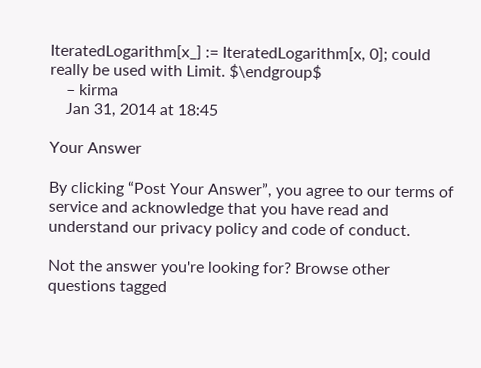IteratedLogarithm[x_] := IteratedLogarithm[x, 0]; could really be used with Limit. $\endgroup$
    – kirma
    Jan 31, 2014 at 18:45

Your Answer

By clicking “Post Your Answer”, you agree to our terms of service and acknowledge that you have read and understand our privacy policy and code of conduct.

Not the answer you're looking for? Browse other questions tagged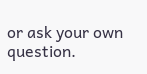or ask your own question.